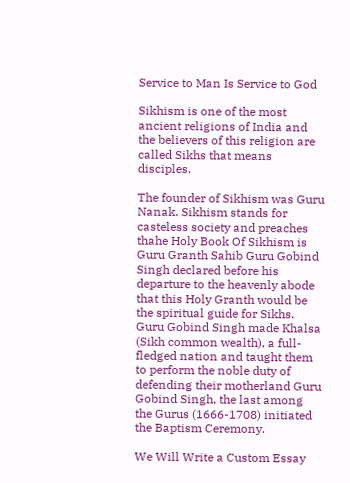Service to Man Is Service to God

Sikhism is one of the most ancient religions of India and the believers of this religion are called Sikhs that means disciples.

The founder of Sikhism was Guru Nanak. Sikhism stands for casteless society and preaches thahe Holy Book Of Sikhism is Guru Granth Sahib Guru Gobind Singh declared before his departure to the heavenly abode that this Holy Granth would be the spiritual guide for Sikhs. Guru Gobind Singh made Khalsa (Sikh common wealth), a full-fledged nation and taught them to perform the noble duty of defending their motherland Guru Gobind Singh, the last among the Gurus (1666-1708) initiated the Baptism Ceremony.

We Will Write a Custom Essay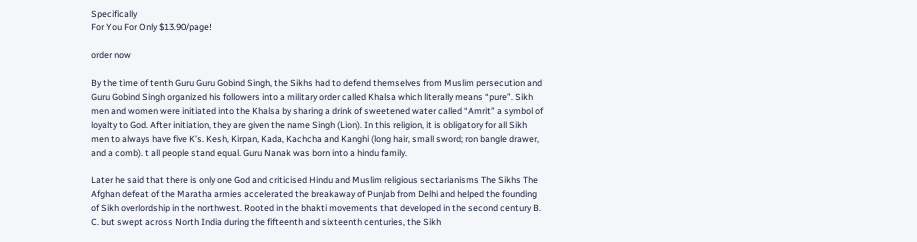Specifically
For You For Only $13.90/page!

order now

By the time of tenth Guru Guru Gobind Singh, the Sikhs had to defend themselves from Muslim persecution and Guru Gobind Singh organized his followers into a military order called Khalsa which literally means “pure”. Sikh men and women were initiated into the Khalsa by sharing a drink of sweetened water called “Amrit” a symbol of loyalty to God. After initiation, they are given the name Singh (Lion). In this religion, it is obligatory for all Sikh men to always have five K’s. Kesh, Kirpan, Kada, Kachcha and Kanghi (long hair, small sword; ron bangle drawer, and a comb). t all people stand equal. Guru Nanak was born into a hindu family.

Later he said that there is only one God and criticised Hindu and Muslim religious sectarianisms The Sikhs The Afghan defeat of the Maratha armies accelerated the breakaway of Punjab from Delhi and helped the founding of Sikh overlordship in the northwest. Rooted in the bhakti movements that developed in the second century B. C. but swept across North India during the fifteenth and sixteenth centuries, the Sikh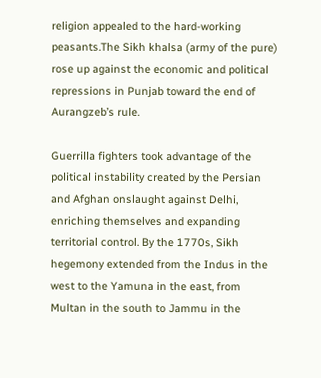religion appealed to the hard-working peasants.The Sikh khalsa (army of the pure) rose up against the economic and political repressions in Punjab toward the end of Aurangzeb’s rule.

Guerrilla fighters took advantage of the political instability created by the Persian and Afghan onslaught against Delhi, enriching themselves and expanding territorial control. By the 1770s, Sikh hegemony extended from the Indus in the west to the Yamuna in the east, from Multan in the south to Jammu in the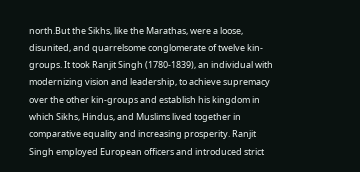north.But the Sikhs, like the Marathas, were a loose, disunited, and quarrelsome conglomerate of twelve kin-groups. It took Ranjit Singh (1780-1839), an individual with modernizing vision and leadership, to achieve supremacy over the other kin-groups and establish his kingdom in which Sikhs, Hindus, and Muslims lived together in comparative equality and increasing prosperity. Ranjit Singh employed European officers and introduced strict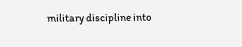military discipline into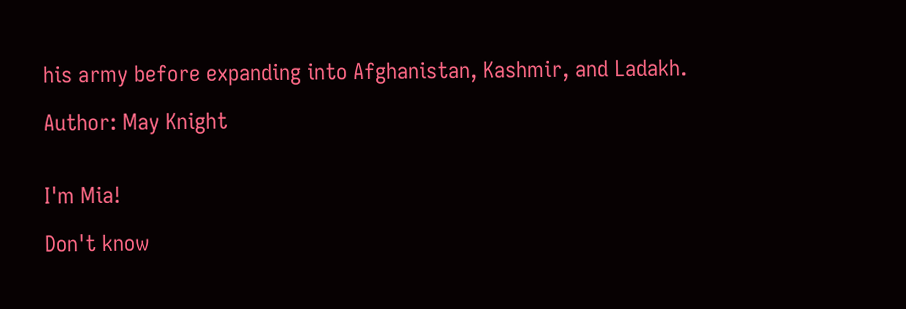his army before expanding into Afghanistan, Kashmir, and Ladakh.

Author: May Knight


I'm Mia!

Don't know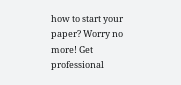how to start your paper? Worry no more! Get professional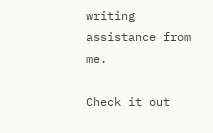writing assistance from me.

Check it out